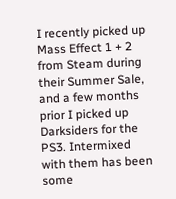I recently picked up Mass Effect 1 + 2 from Steam during their Summer Sale, and a few months prior I picked up Darksiders for the PS3. Intermixed with them has been some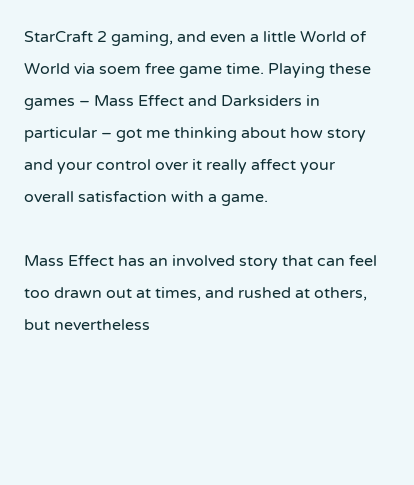StarCraft 2 gaming, and even a little World of World via soem free game time. Playing these games – Mass Effect and Darksiders in particular – got me thinking about how story and your control over it really affect your overall satisfaction with a game.

Mass Effect has an involved story that can feel too drawn out at times, and rushed at others, but nevertheless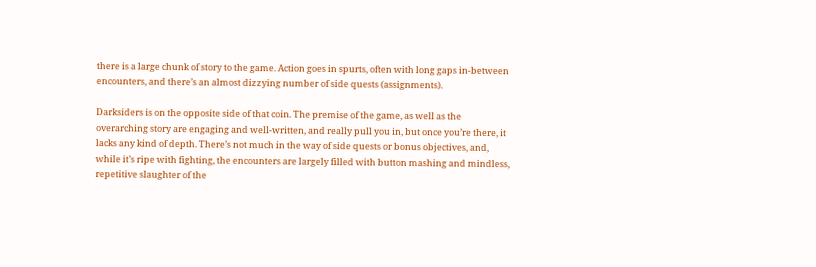there is a large chunk of story to the game. Action goes in spurts, often with long gaps in-between encounters, and there’s an almost dizzying number of side quests (assignments).

Darksiders is on the opposite side of that coin. The premise of the game, as well as the overarching story are engaging and well-written, and really pull you in, but once you’re there, it lacks any kind of depth. There’s not much in the way of side quests or bonus objectives, and, while it’s ripe with fighting, the encounters are largely filled with button mashing and mindless, repetitive slaughter of the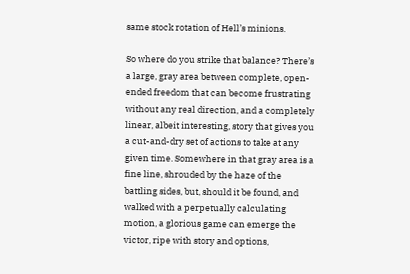same stock rotation of Hell’s minions.

So where do you strike that balance? There’s a large, gray area between complete, open-ended freedom that can become frustrating without any real direction, and a completely linear, albeit interesting, story that gives you a cut-and-dry set of actions to take at any given time. Somewhere in that gray area is a fine line, shrouded by the haze of the battling sides, but, should it be found, and walked with a perpetually calculating motion, a glorious game can emerge the victor, ripe with story and options,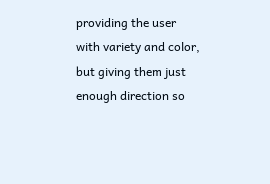providing the user with variety and color, but giving them just enough direction so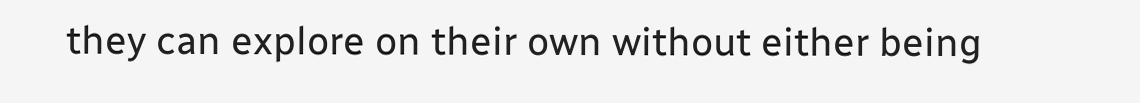they can explore on their own without either being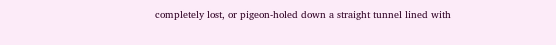completely lost, or pigeon-holed down a straight tunnel lined with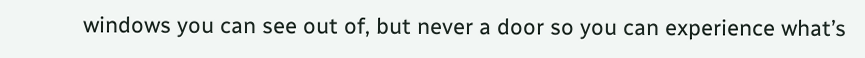windows you can see out of, but never a door so you can experience what’s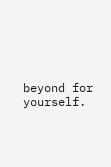beyond for yourself.